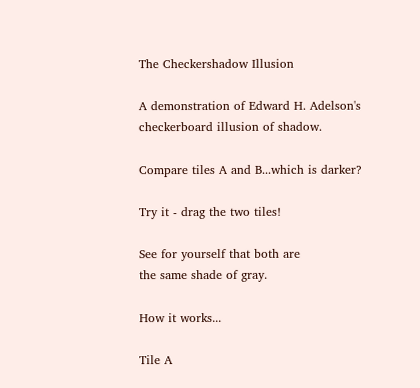The Checkershadow Illusion

A demonstration of Edward H. Adelson's
checkerboard illusion of shadow.

Compare tiles A and B...which is darker?

Try it - drag the two tiles!

See for yourself that both are
the same shade of gray.

How it works...

Tile A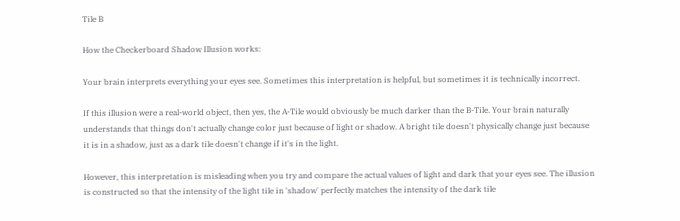Tile B

How the Checkerboard Shadow Illusion works:

Your brain interprets everything your eyes see. Sometimes this interpretation is helpful, but sometimes it is technically incorrect.

If this illusion were a real-world object, then yes, the A-Tile would obviously be much darker than the B-Tile. Your brain naturally understands that things don't actually change color just because of light or shadow. A bright tile doesn't physically change just because it is in a shadow, just as a dark tile doesn't change if it's in the light.

However, this interpretation is misleading when you try and compare the actual values of light and dark that your eyes see. The illusion is constructed so that the intensity of the light tile in 'shadow' perfectly matches the intensity of the dark tile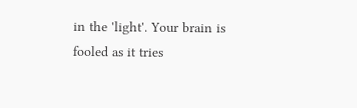in the 'light'. Your brain is fooled as it tries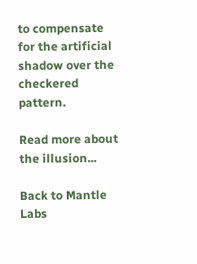to compensate for the artificial shadow over the checkered pattern.

Read more about the illusion...

Back to Mantle Labs